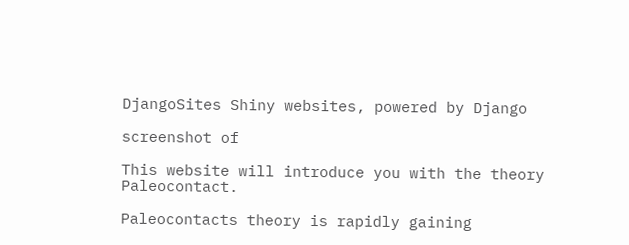DjangoSites Shiny websites, powered by Django

screenshot of

This website will introduce you with the theory Paleocontact.

Paleocontacts theory is rapidly gaining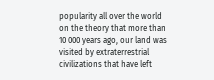popularity all over the world on the theory that more than 10 000 years ago, our land was visited by extraterrestrial civilizations that have left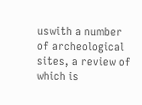uswith a number of archeological sites, a review of which is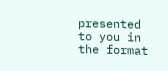presented to you in the format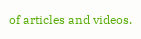of articles and videos.